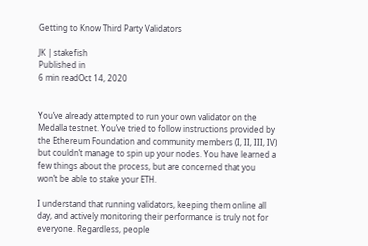Getting to Know Third Party Validators

JK | stakefish
Published in
6 min readOct 14, 2020


You’ve already attempted to run your own validator on the Medalla testnet. You’ve tried to follow instructions provided by the Ethereum Foundation and community members (I, II, III, IV) but couldn’t manage to spin up your nodes. You have learned a few things about the process, but are concerned that you won’t be able to stake your ETH.

I understand that running validators, keeping them online all day, and actively monitoring their performance is truly not for everyone. Regardless, people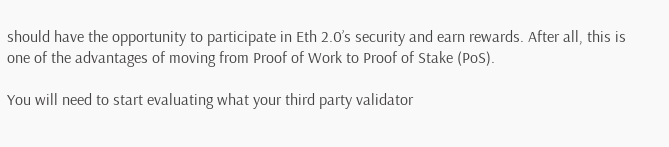should have the opportunity to participate in Eth 2.0’s security and earn rewards. After all, this is one of the advantages of moving from Proof of Work to Proof of Stake (PoS).

You will need to start evaluating what your third party validator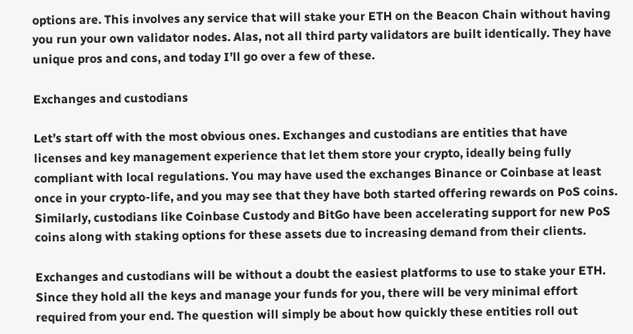options are. This involves any service that will stake your ETH on the Beacon Chain without having you run your own validator nodes. Alas, not all third party validators are built identically. They have unique pros and cons, and today I’ll go over a few of these.

Exchanges and custodians

Let’s start off with the most obvious ones. Exchanges and custodians are entities that have licenses and key management experience that let them store your crypto, ideally being fully compliant with local regulations. You may have used the exchanges Binance or Coinbase at least once in your crypto-life, and you may see that they have both started offering rewards on PoS coins. Similarly, custodians like Coinbase Custody and BitGo have been accelerating support for new PoS coins along with staking options for these assets due to increasing demand from their clients.

Exchanges and custodians will be without a doubt the easiest platforms to use to stake your ETH. Since they hold all the keys and manage your funds for you, there will be very minimal effort required from your end. The question will simply be about how quickly these entities roll out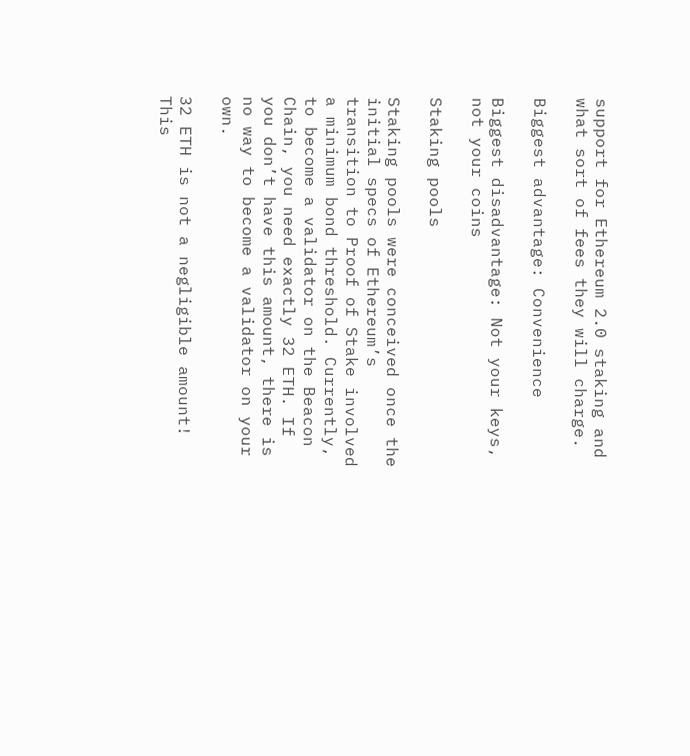support for Ethereum 2.0 staking and what sort of fees they will charge.

Biggest advantage: Convenience

Biggest disadvantage: Not your keys, not your coins

Staking pools

Staking pools were conceived once the initial specs of Ethereum’s transition to Proof of Stake involved a minimum bond threshold. Currently, to become a validator on the Beacon Chain, you need exactly 32 ETH. If you don’t have this amount, there is no way to become a validator on your own.

32 ETH is not a negligible amount! This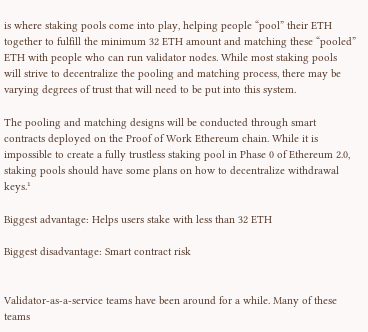is where staking pools come into play, helping people “pool” their ETH together to fulfill the minimum 32 ETH amount and matching these “pooled” ETH with people who can run validator nodes. While most staking pools will strive to decentralize the pooling and matching process, there may be varying degrees of trust that will need to be put into this system.

The pooling and matching designs will be conducted through smart contracts deployed on the Proof of Work Ethereum chain. While it is impossible to create a fully trustless staking pool in Phase 0 of Ethereum 2.0, staking pools should have some plans on how to decentralize withdrawal keys.¹

Biggest advantage: Helps users stake with less than 32 ETH

Biggest disadvantage: Smart contract risk


Validator-as-a-service teams have been around for a while. Many of these teams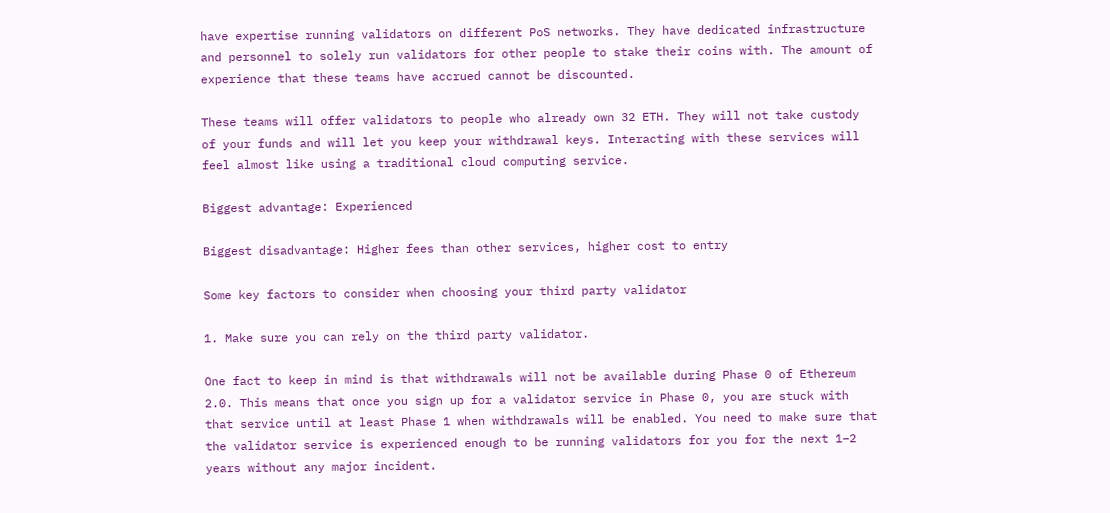have expertise running validators on different PoS networks. They have dedicated infrastructure and personnel to solely run validators for other people to stake their coins with. The amount of experience that these teams have accrued cannot be discounted.

These teams will offer validators to people who already own 32 ETH. They will not take custody of your funds and will let you keep your withdrawal keys. Interacting with these services will feel almost like using a traditional cloud computing service.

Biggest advantage: Experienced

Biggest disadvantage: Higher fees than other services, higher cost to entry

Some key factors to consider when choosing your third party validator

1. Make sure you can rely on the third party validator.

One fact to keep in mind is that withdrawals will not be available during Phase 0 of Ethereum 2.0. This means that once you sign up for a validator service in Phase 0, you are stuck with that service until at least Phase 1 when withdrawals will be enabled. You need to make sure that the validator service is experienced enough to be running validators for you for the next 1–2 years without any major incident.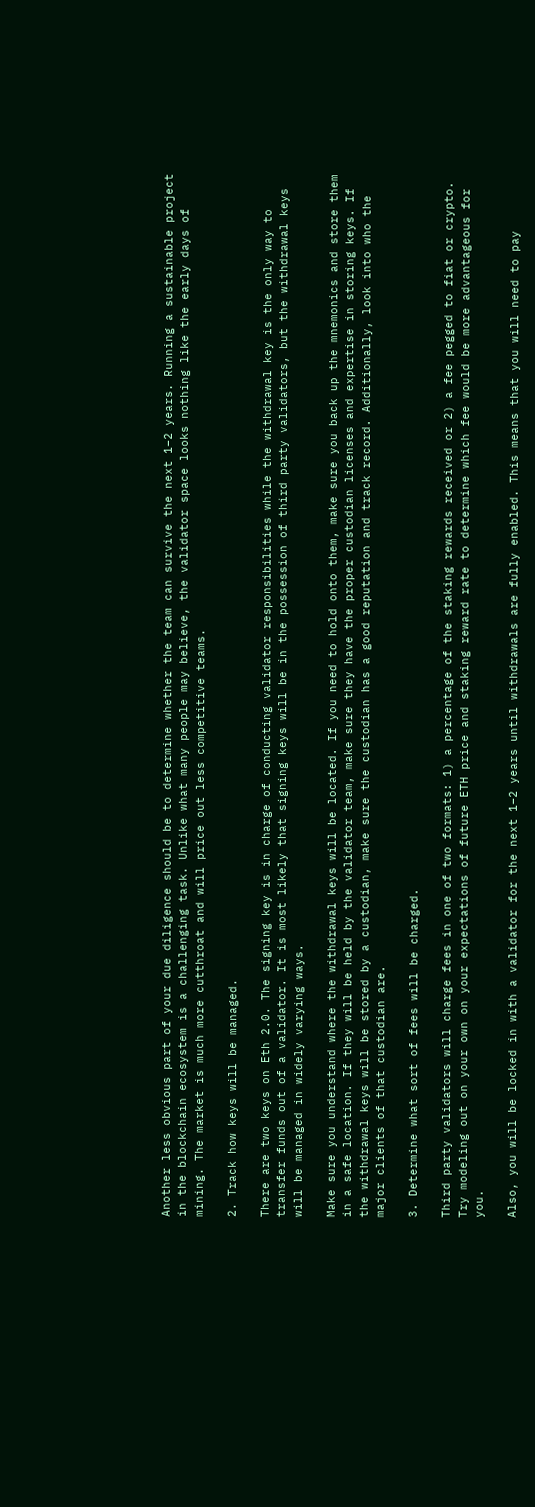Another less obvious part of your due diligence should be to determine whether the team can survive the next 1–2 years. Running a sustainable project in the blockchain ecosystem is a challenging task. Unlike what many people may believe, the validator space looks nothing like the early days of mining. The market is much more cutthroat and will price out less competitive teams.

2. Track how keys will be managed.

There are two keys on Eth 2.0. The signing key is in charge of conducting validator responsibilities while the withdrawal key is the only way to transfer funds out of a validator. It is most likely that signing keys will be in the possession of third party validators, but the withdrawal keys will be managed in widely varying ways.

Make sure you understand where the withdrawal keys will be located. If you need to hold onto them, make sure you back up the mnemonics and store them in a safe location. If they will be held by the validator team, make sure they have the proper custodian licenses and expertise in storing keys. If the withdrawal keys will be stored by a custodian, make sure the custodian has a good reputation and track record. Additionally, look into who the major clients of that custodian are.

3. Determine what sort of fees will be charged.

Third party validators will charge fees in one of two formats: 1) a percentage of the staking rewards received or 2) a fee pegged to fiat or crypto. Try modeling out on your own on your expectations of future ETH price and staking reward rate to determine which fee would be more advantageous for you.

Also, you will be locked in with a validator for the next 1–2 years until withdrawals are fully enabled. This means that you will need to pay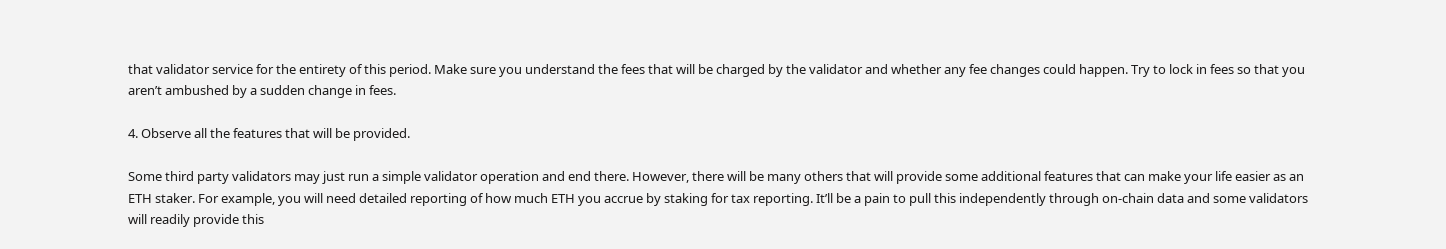that validator service for the entirety of this period. Make sure you understand the fees that will be charged by the validator and whether any fee changes could happen. Try to lock in fees so that you aren’t ambushed by a sudden change in fees.

4. Observe all the features that will be provided.

Some third party validators may just run a simple validator operation and end there. However, there will be many others that will provide some additional features that can make your life easier as an ETH staker. For example, you will need detailed reporting of how much ETH you accrue by staking for tax reporting. It’ll be a pain to pull this independently through on-chain data and some validators will readily provide this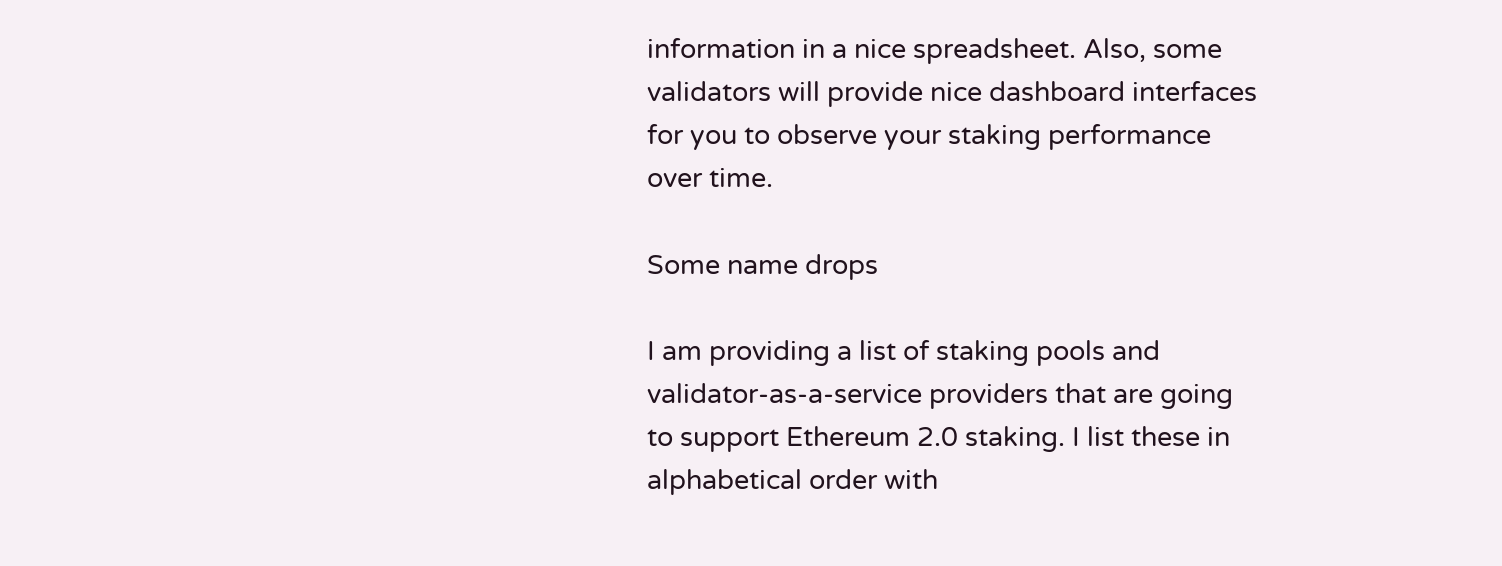information in a nice spreadsheet. Also, some validators will provide nice dashboard interfaces for you to observe your staking performance over time.

Some name drops

I am providing a list of staking pools and validator-as-a-service providers that are going to support Ethereum 2.0 staking. I list these in alphabetical order with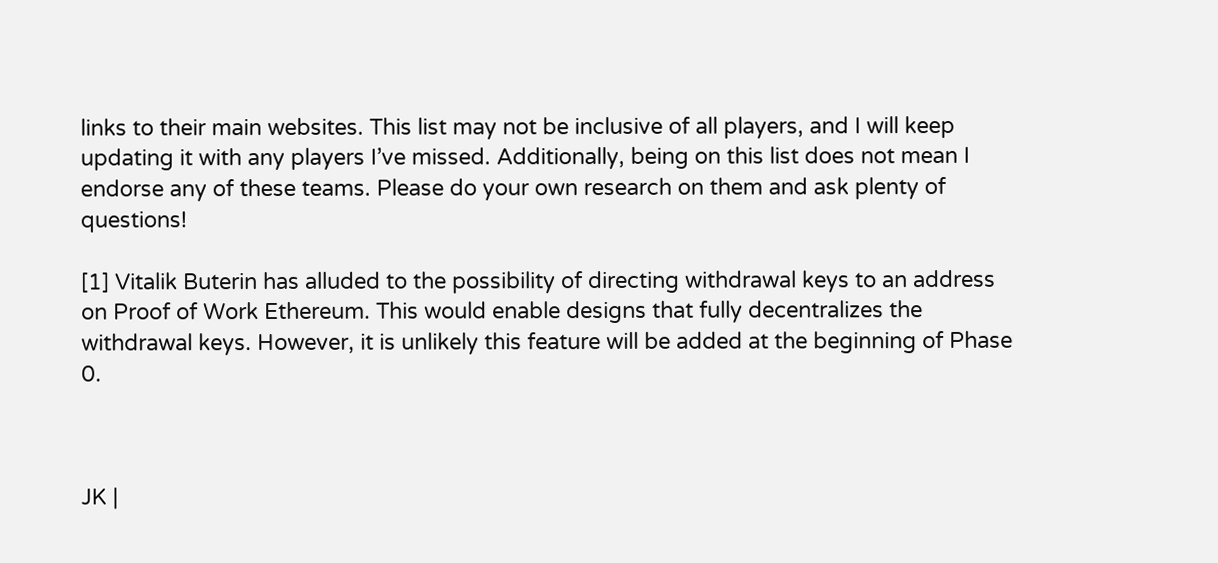links to their main websites. This list may not be inclusive of all players, and I will keep updating it with any players I’ve missed. Additionally, being on this list does not mean I endorse any of these teams. Please do your own research on them and ask plenty of questions!

[1] Vitalik Buterin has alluded to the possibility of directing withdrawal keys to an address on Proof of Work Ethereum. This would enable designs that fully decentralizes the withdrawal keys. However, it is unlikely this feature will be added at the beginning of Phase 0.



JK |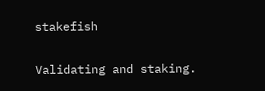stakefish

Validating and staking.